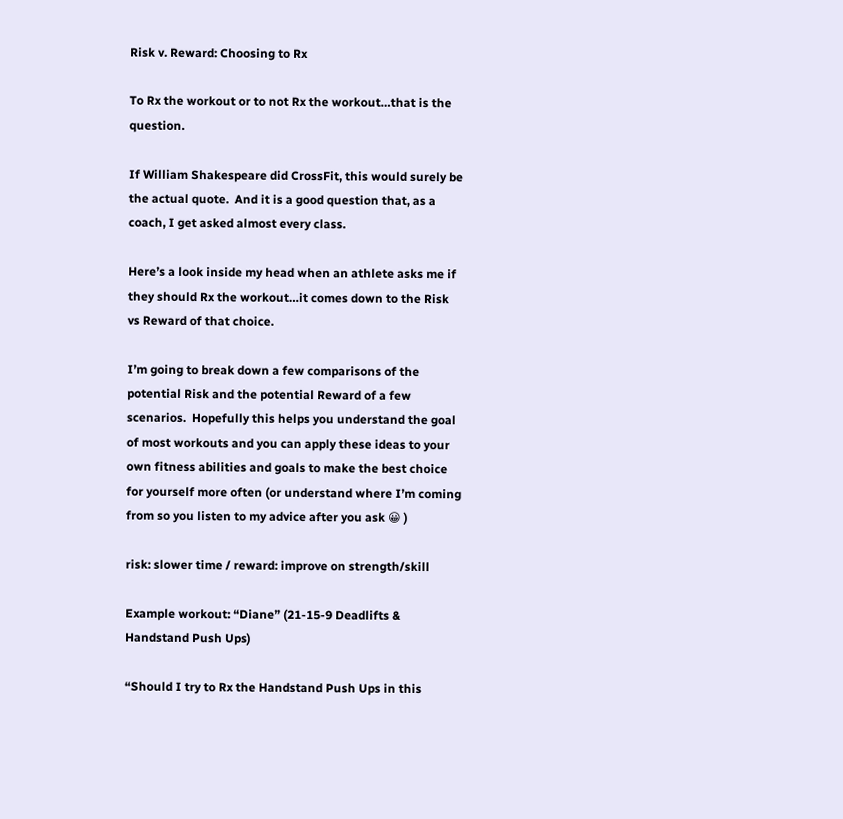Risk v. Reward: Choosing to Rx

To Rx the workout or to not Rx the workout…that is the question.

If William Shakespeare did CrossFit, this would surely be the actual quote.  And it is a good question that, as a coach, I get asked almost every class.

Here’s a look inside my head when an athlete asks me if they should Rx the workout…it comes down to the Risk vs Reward of that choice.

I’m going to break down a few comparisons of the potential Risk and the potential Reward of a few scenarios.  Hopefully this helps you understand the goal of most workouts and you can apply these ideas to your own fitness abilities and goals to make the best choice for yourself more often (or understand where I’m coming from so you listen to my advice after you ask 😀 )

risk: slower time / reward: improve on strength/skill

Example workout: “Diane” (21-15-9 Deadlifts & Handstand Push Ups)

“Should I try to Rx the Handstand Push Ups in this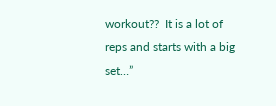workout??  It is a lot of reps and starts with a big set…”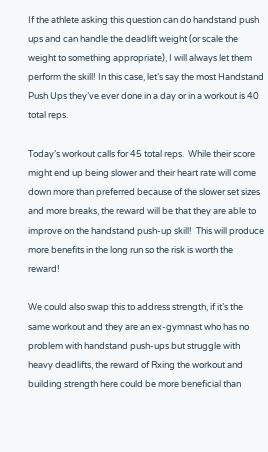If the athlete asking this question can do handstand push ups and can handle the deadlift weight (or scale the weight to something appropriate), I will always let them perform the skill! In this case, let’s say the most Handstand Push Ups they’ve ever done in a day or in a workout is 40 total reps.

Today’s workout calls for 45 total reps.  While their score might end up being slower and their heart rate will come down more than preferred because of the slower set sizes and more breaks, the reward will be that they are able to improve on the handstand push-up skill!  This will produce more benefits in the long run so the risk is worth the reward!

We could also swap this to address strength, if it’s the same workout and they are an ex-gymnast who has no problem with handstand push-ups but struggle with heavy deadlifts, the reward of Rxing the workout and building strength here could be more beneficial than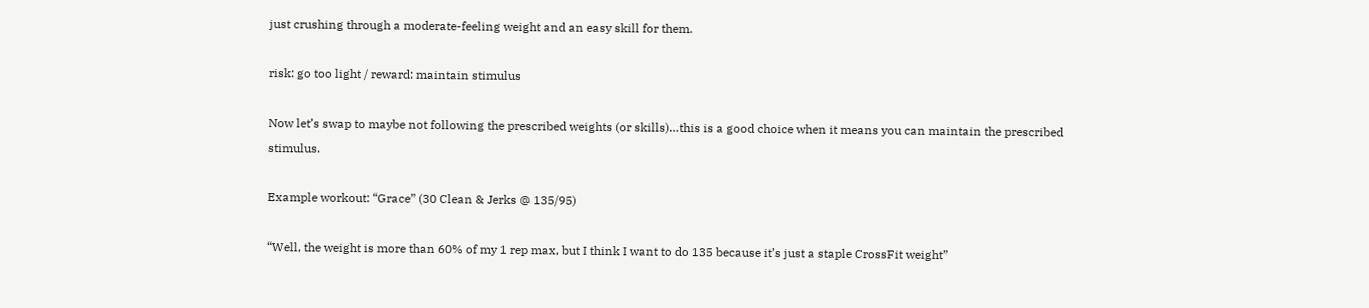just crushing through a moderate-feeling weight and an easy skill for them.

risk: go too light / reward: maintain stimulus

Now let’s swap to maybe not following the prescribed weights (or skills)…this is a good choice when it means you can maintain the prescribed stimulus.

Example workout: “Grace” (30 Clean & Jerks @ 135/95)

“Well, the weight is more than 60% of my 1 rep max, but I think I want to do 135 because it’s just a staple CrossFit weight”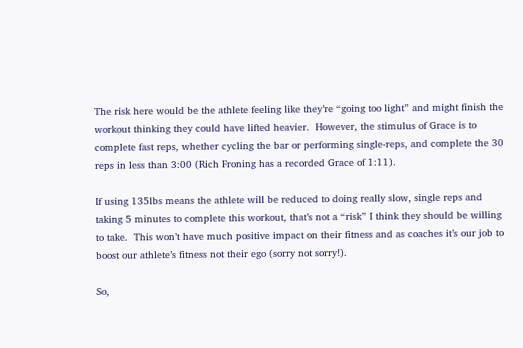The risk here would be the athlete feeling like they’re “going too light” and might finish the workout thinking they could have lifted heavier.  However, the stimulus of Grace is to complete fast reps, whether cycling the bar or performing single-reps, and complete the 30 reps in less than 3:00 (Rich Froning has a recorded Grace of 1:11).

If using 135lbs means the athlete will be reduced to doing really slow, single reps and taking 5 minutes to complete this workout, that’s not a “risk” I think they should be willing to take.  This won’t have much positive impact on their fitness and as coaches it’s our job to boost our athlete’s fitness not their ego (sorry not sorry!).

So,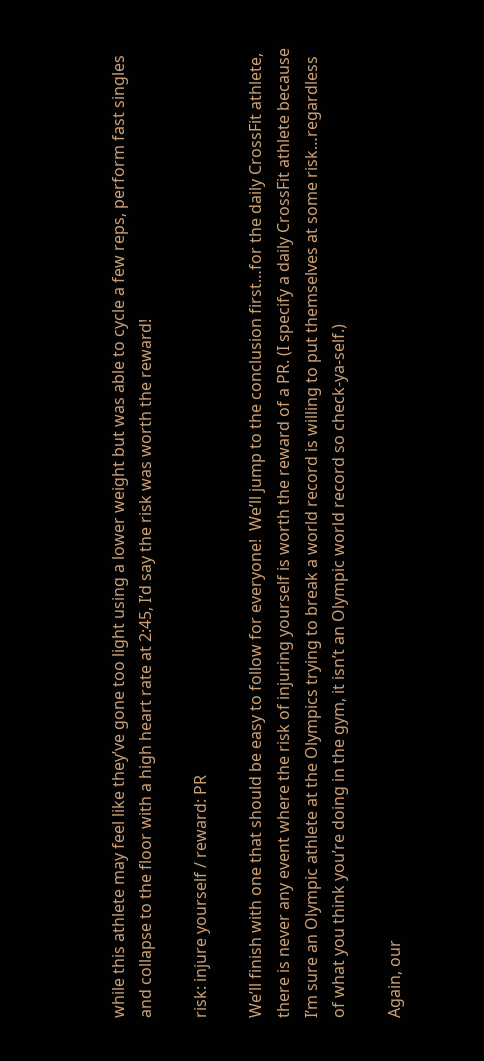while this athlete may feel like they’ve gone too light using a lower weight but was able to cycle a few reps, perform fast singles and collapse to the floor with a high heart rate at 2:45, I’d say the risk was worth the reward!

risk: injure yourself / reward: PR

We’ll finish with one that should be easy to follow for everyone!  We’ll jump to the conclusion first…for the daily CrossFit athlete, there is never any event where the risk of injuring yourself is worth the reward of a PR. (I specify a daily CrossFit athlete because I’m sure an Olympic athlete at the Olympics trying to break a world record is willing to put themselves at some risk…regardless of what you think you’re doing in the gym, it isn’t an Olympic world record so check-ya-self.)

Again, our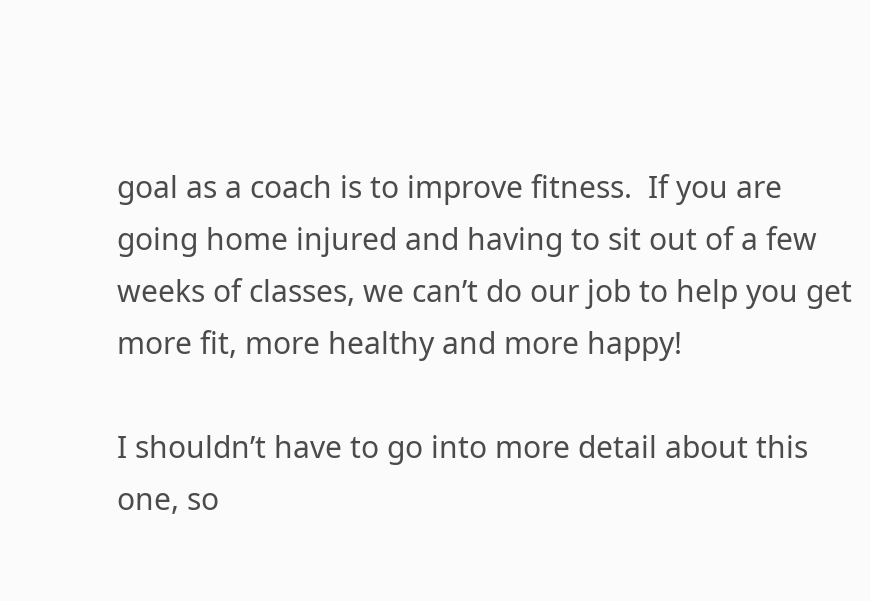goal as a coach is to improve fitness.  If you are going home injured and having to sit out of a few weeks of classes, we can’t do our job to help you get more fit, more healthy and more happy!

I shouldn’t have to go into more detail about this one, so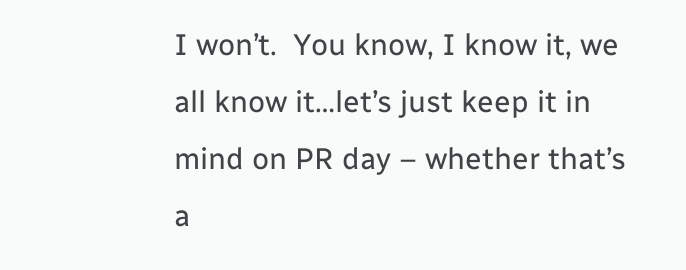I won’t.  You know, I know it, we all know it…let’s just keep it in mind on PR day – whether that’s a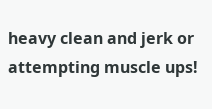heavy clean and jerk or attempting muscle ups!